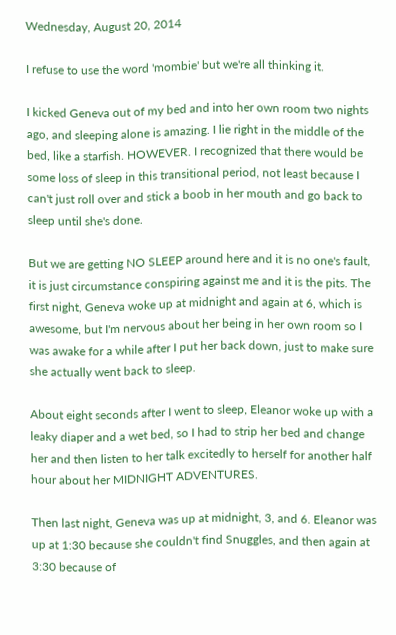Wednesday, August 20, 2014

I refuse to use the word 'mombie' but we're all thinking it.

I kicked Geneva out of my bed and into her own room two nights ago, and sleeping alone is amazing. I lie right in the middle of the bed, like a starfish. HOWEVER. I recognized that there would be some loss of sleep in this transitional period, not least because I can't just roll over and stick a boob in her mouth and go back to sleep until she's done.

But we are getting NO SLEEP around here and it is no one's fault, it is just circumstance conspiring against me and it is the pits. The first night, Geneva woke up at midnight and again at 6, which is awesome, but I'm nervous about her being in her own room so I was awake for a while after I put her back down, just to make sure she actually went back to sleep.

About eight seconds after I went to sleep, Eleanor woke up with a leaky diaper and a wet bed, so I had to strip her bed and change her and then listen to her talk excitedly to herself for another half hour about her MIDNIGHT ADVENTURES.

Then last night, Geneva was up at midnight, 3, and 6. Eleanor was up at 1:30 because she couldn't find Snuggles, and then again at 3:30 because of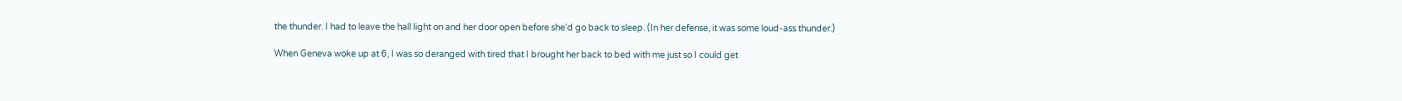the thunder. I had to leave the hall light on and her door open before she'd go back to sleep. (In her defense, it was some loud-ass thunder.)

When Geneva woke up at 6, I was so deranged with tired that I brought her back to bed with me just so I could get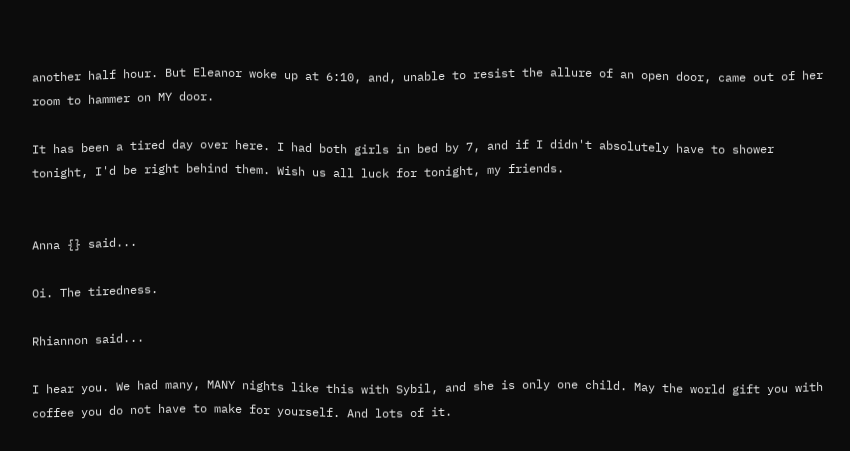another half hour. But Eleanor woke up at 6:10, and, unable to resist the allure of an open door, came out of her room to hammer on MY door.

It has been a tired day over here. I had both girls in bed by 7, and if I didn't absolutely have to shower tonight, I'd be right behind them. Wish us all luck for tonight, my friends.


Anna {} said...

Oi. The tiredness.

Rhiannon said...

I hear you. We had many, MANY nights like this with Sybil, and she is only one child. May the world gift you with coffee you do not have to make for yourself. And lots of it.